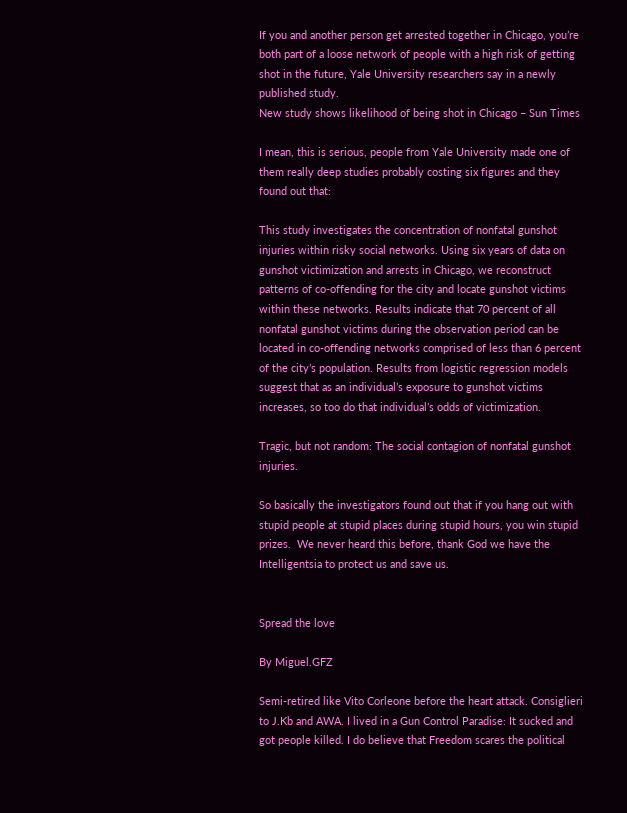If you and another person get arrested together in Chicago, you’re both part of a loose network of people with a high risk of getting shot in the future, Yale University researchers say in a newly published study.
New study shows likelihood of being shot in Chicago – Sun Times

I mean, this is serious, people from Yale University made one of them really deep studies probably costing six figures and they found out that:

This study investigates the concentration of nonfatal gunshot injuries within risky social networks. Using six years of data on gunshot victimization and arrests in Chicago, we reconstruct patterns of co-offending for the city and locate gunshot victims within these networks. Results indicate that 70 percent of all nonfatal gunshot victims during the observation period can be located in co-offending networks comprised of less than 6 percent of the city’s population. Results from logistic regression models suggest that as an individual’s exposure to gunshot victims increases, so too do that individual’s odds of victimization.

Tragic, but not random: The social contagion of nonfatal gunshot injuries.

So basically the investigators found out that if you hang out with stupid people at stupid places during stupid hours, you win stupid prizes.  We never heard this before, thank God we have the Intelligentsia to protect us and save us.


Spread the love

By Miguel.GFZ

Semi-retired like Vito Corleone before the heart attack. Consiglieri to J.Kb and AWA. I lived in a Gun Control Paradise: It sucked and got people killed. I do believe that Freedom scares the political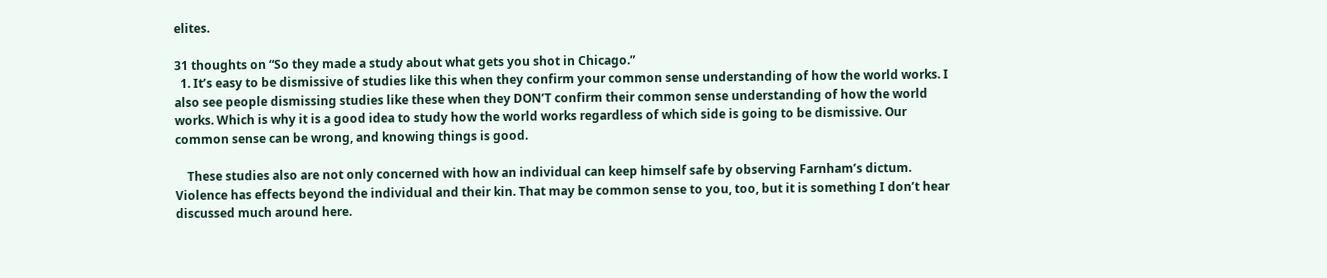elites.

31 thoughts on “So they made a study about what gets you shot in Chicago.”
  1. It’s easy to be dismissive of studies like this when they confirm your common sense understanding of how the world works. I also see people dismissing studies like these when they DON’T confirm their common sense understanding of how the world works. Which is why it is a good idea to study how the world works regardless of which side is going to be dismissive. Our common sense can be wrong, and knowing things is good.

    These studies also are not only concerned with how an individual can keep himself safe by observing Farnham’s dictum. Violence has effects beyond the individual and their kin. That may be common sense to you, too, but it is something I don’t hear discussed much around here.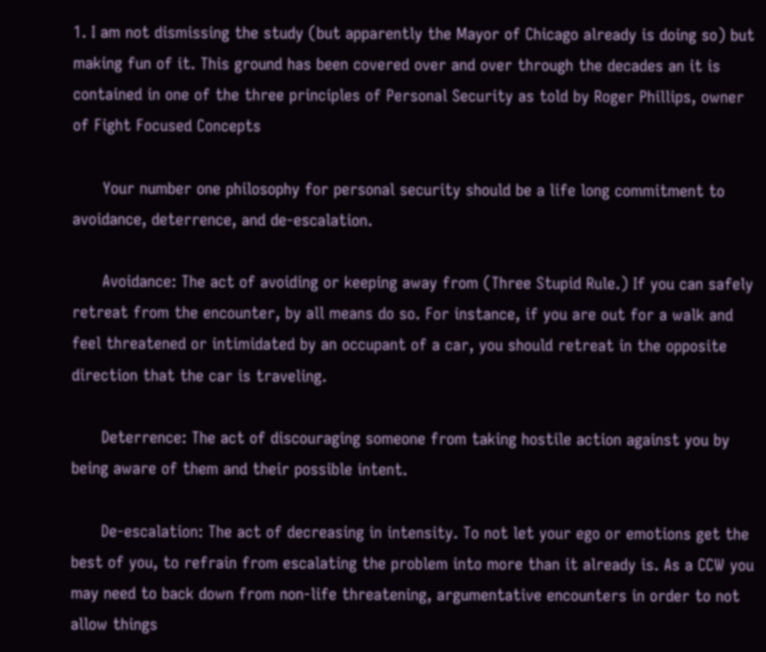1. I am not dismissing the study (but apparently the Mayor of Chicago already is doing so) but making fun of it. This ground has been covered over and over through the decades an it is contained in one of the three principles of Personal Security as told by Roger Phillips, owner of Fight Focused Concepts

      Your number one philosophy for personal security should be a life long commitment to avoidance, deterrence, and de-escalation.

      Avoidance: The act of avoiding or keeping away from (Three Stupid Rule.) If you can safely retreat from the encounter, by all means do so. For instance, if you are out for a walk and feel threatened or intimidated by an occupant of a car, you should retreat in the opposite direction that the car is traveling.

      Deterrence: The act of discouraging someone from taking hostile action against you by being aware of them and their possible intent.

      De-escalation: The act of decreasing in intensity. To not let your ego or emotions get the best of you, to refrain from escalating the problem into more than it already is. As a CCW you may need to back down from non-life threatening, argumentative encounters in order to not allow things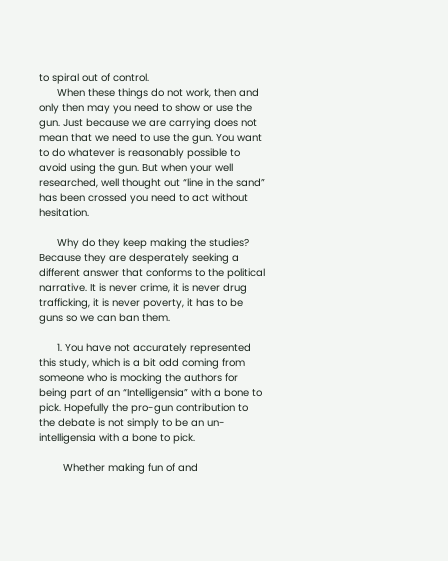to spiral out of control.
      When these things do not work, then and only then may you need to show or use the gun. Just because we are carrying does not mean that we need to use the gun. You want to do whatever is reasonably possible to avoid using the gun. But when your well researched, well thought out “line in the sand” has been crossed you need to act without hesitation.

      Why do they keep making the studies? Because they are desperately seeking a different answer that conforms to the political narrative. It is never crime, it is never drug trafficking, it is never poverty, it has to be guns so we can ban them.

      1. You have not accurately represented this study, which is a bit odd coming from someone who is mocking the authors for being part of an “Intelligensia” with a bone to pick. Hopefully the pro-gun contribution to the debate is not simply to be an un-intelligensia with a bone to pick.

        Whether making fun of and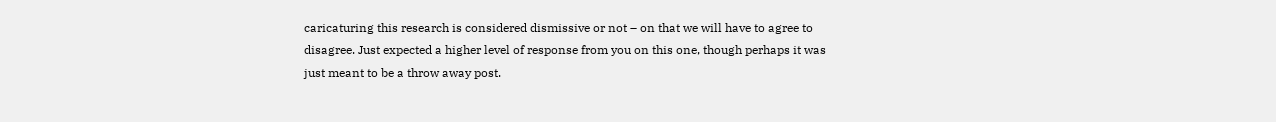caricaturing this research is considered dismissive or not – on that we will have to agree to disagree. Just expected a higher level of response from you on this one, though perhaps it was just meant to be a throw away post.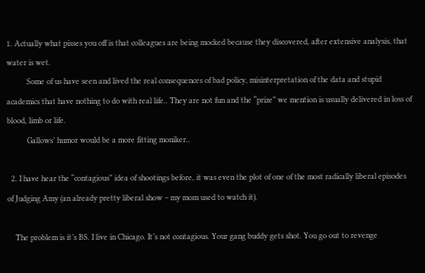1. Actually what pisses you off is that colleagues are being mocked because they discovered, after extensive analysis, that water is wet.
          Some of us have seen and lived the real consequences of bad policy, misinterpretation of the data and stupid academics that have nothing to do with real life.. They are not fun and the “prize” we mention is usually delivered in loss of blood, limb or life.
          Gallows’ humor would be a more fitting moniker..

  2. I have hear the “contagious” idea of shootings before, it was even the plot of one of the most radically liberal episodes of Judging Amy (an already pretty liberal show – my mom used to watch it).

    The problem is it’s BS. I live in Chicago. It’s not contagious. Your gang buddy gets shot. You go out to revenge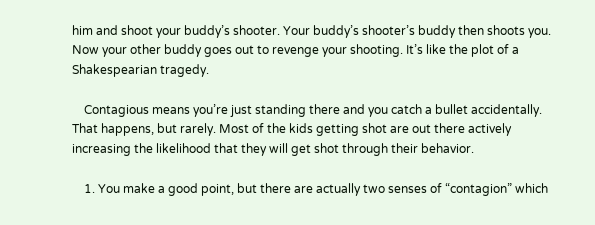him and shoot your buddy’s shooter. Your buddy’s shooter’s buddy then shoots you. Now your other buddy goes out to revenge your shooting. It’s like the plot of a Shakespearian tragedy.

    Contagious means you’re just standing there and you catch a bullet accidentally. That happens, but rarely. Most of the kids getting shot are out there actively increasing the likelihood that they will get shot through their behavior.

    1. You make a good point, but there are actually two senses of “contagion” which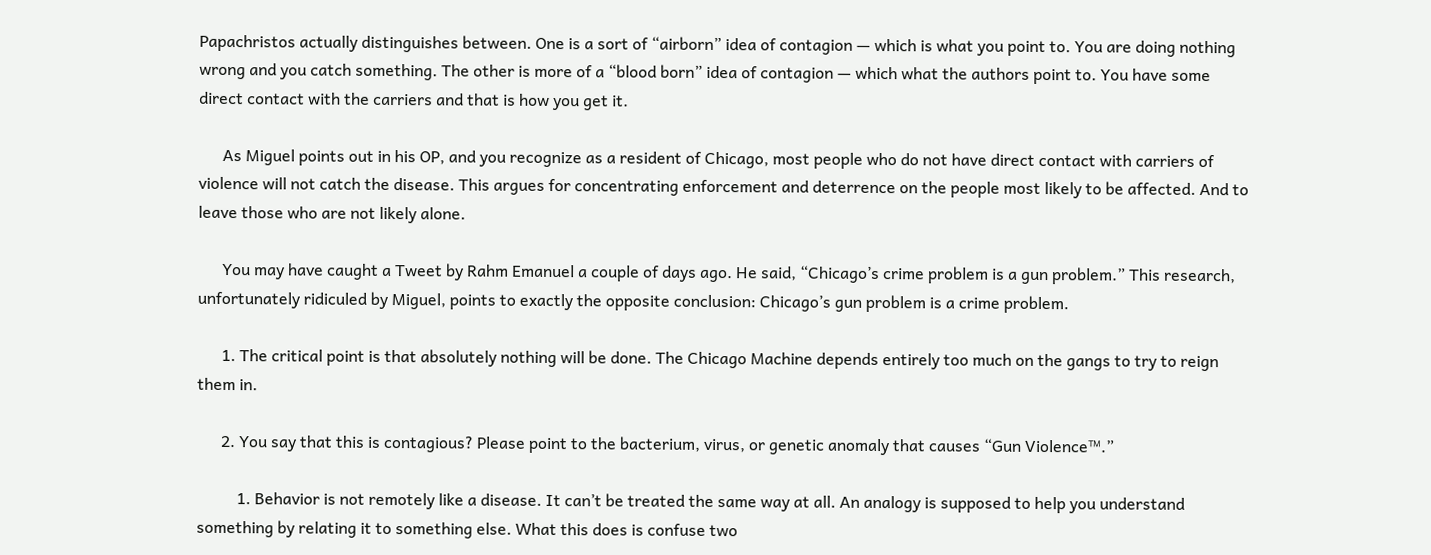Papachristos actually distinguishes between. One is a sort of “airborn” idea of contagion — which is what you point to. You are doing nothing wrong and you catch something. The other is more of a “blood born” idea of contagion — which what the authors point to. You have some direct contact with the carriers and that is how you get it.

      As Miguel points out in his OP, and you recognize as a resident of Chicago, most people who do not have direct contact with carriers of violence will not catch the disease. This argues for concentrating enforcement and deterrence on the people most likely to be affected. And to leave those who are not likely alone.

      You may have caught a Tweet by Rahm Emanuel a couple of days ago. He said, “Chicago’s crime problem is a gun problem.” This research, unfortunately ridiculed by Miguel, points to exactly the opposite conclusion: Chicago’s gun problem is a crime problem.

      1. The critical point is that absolutely nothing will be done. The Chicago Machine depends entirely too much on the gangs to try to reign them in.

      2. You say that this is contagious? Please point to the bacterium, virus, or genetic anomaly that causes “Gun Violence™.”

          1. Behavior is not remotely like a disease. It can’t be treated the same way at all. An analogy is supposed to help you understand something by relating it to something else. What this does is confuse two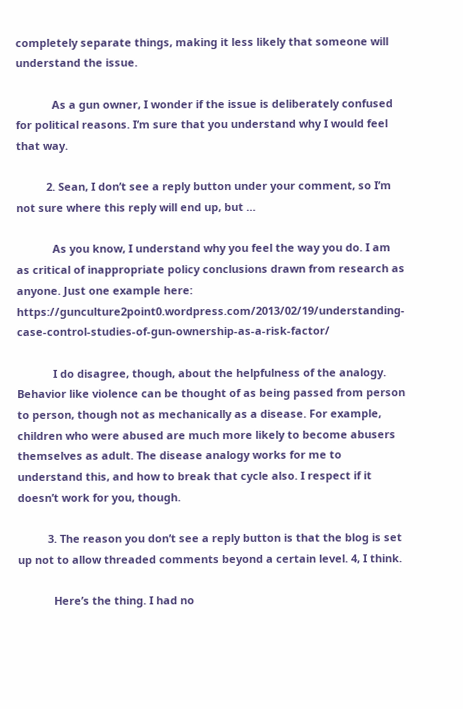completely separate things, making it less likely that someone will understand the issue.

            As a gun owner, I wonder if the issue is deliberately confused for political reasons. I’m sure that you understand why I would feel that way.

          2. Sean, I don’t see a reply button under your comment, so I’m not sure where this reply will end up, but …

            As you know, I understand why you feel the way you do. I am as critical of inappropriate policy conclusions drawn from research as anyone. Just one example here: https://gunculture2point0.wordpress.com/2013/02/19/understanding-case-control-studies-of-gun-ownership-as-a-risk-factor/

            I do disagree, though, about the helpfulness of the analogy. Behavior like violence can be thought of as being passed from person to person, though not as mechanically as a disease. For example, children who were abused are much more likely to become abusers themselves as adult. The disease analogy works for me to understand this, and how to break that cycle also. I respect if it doesn’t work for you, though.

          3. The reason you don’t see a reply button is that the blog is set up not to allow threaded comments beyond a certain level. 4, I think.

            Here’s the thing. I had no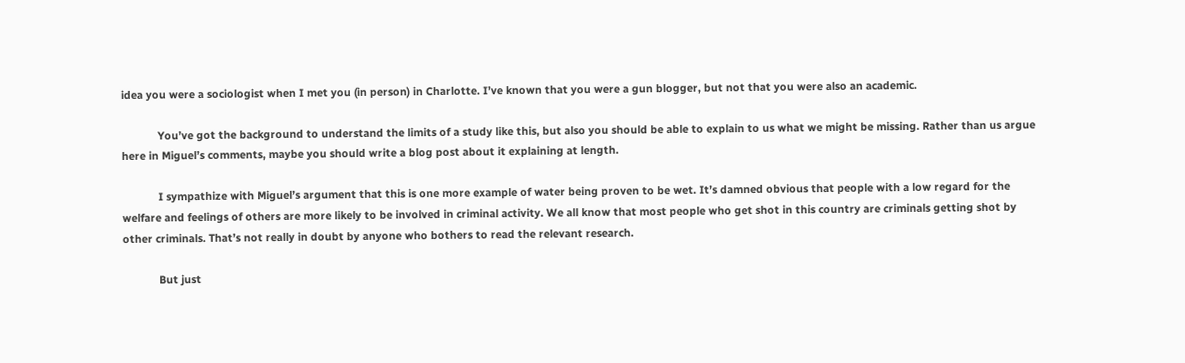idea you were a sociologist when I met you (in person) in Charlotte. I’ve known that you were a gun blogger, but not that you were also an academic.

            You’ve got the background to understand the limits of a study like this, but also you should be able to explain to us what we might be missing. Rather than us argue here in Miguel’s comments, maybe you should write a blog post about it explaining at length.

            I sympathize with Miguel’s argument that this is one more example of water being proven to be wet. It’s damned obvious that people with a low regard for the welfare and feelings of others are more likely to be involved in criminal activity. We all know that most people who get shot in this country are criminals getting shot by other criminals. That’s not really in doubt by anyone who bothers to read the relevant research.

            But just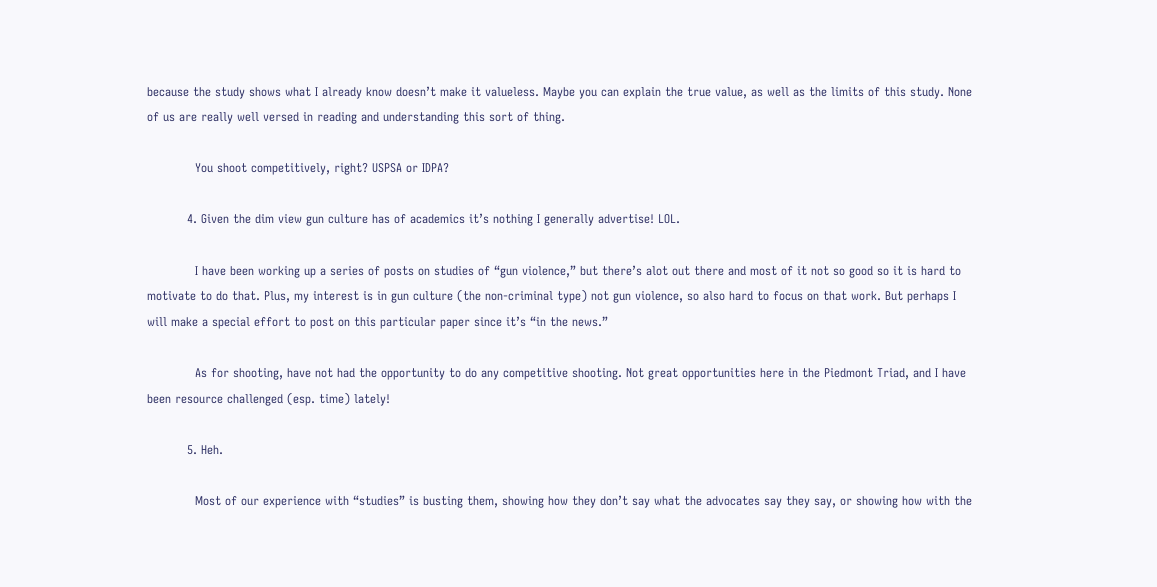because the study shows what I already know doesn’t make it valueless. Maybe you can explain the true value, as well as the limits of this study. None of us are really well versed in reading and understanding this sort of thing.

            You shoot competitively, right? USPSA or IDPA?

          4. Given the dim view gun culture has of academics it’s nothing I generally advertise! LOL.

            I have been working up a series of posts on studies of “gun violence,” but there’s alot out there and most of it not so good so it is hard to motivate to do that. Plus, my interest is in gun culture (the non-criminal type) not gun violence, so also hard to focus on that work. But perhaps I will make a special effort to post on this particular paper since it’s “in the news.”

            As for shooting, have not had the opportunity to do any competitive shooting. Not great opportunities here in the Piedmont Triad, and I have been resource challenged (esp. time) lately!

          5. Heh.

            Most of our experience with “studies” is busting them, showing how they don’t say what the advocates say they say, or showing how with the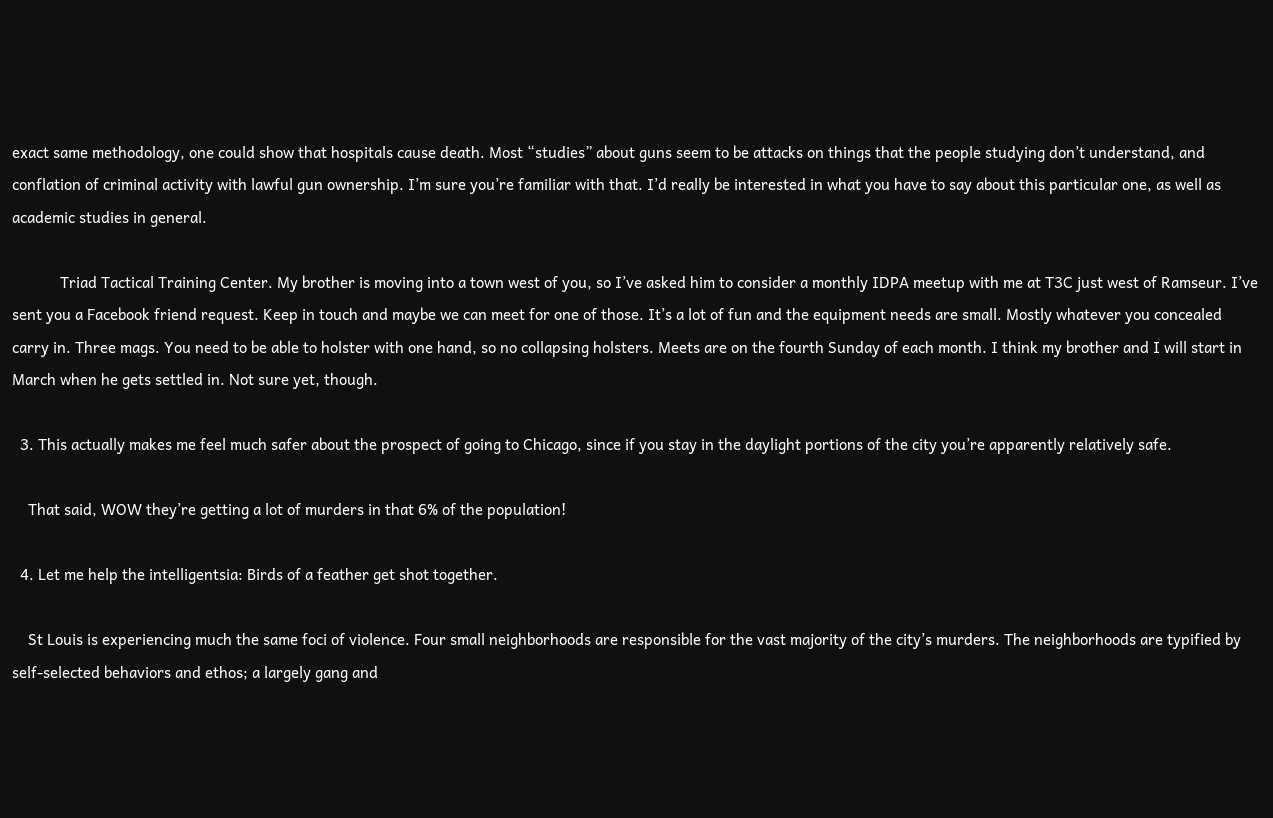exact same methodology, one could show that hospitals cause death. Most “studies” about guns seem to be attacks on things that the people studying don’t understand, and conflation of criminal activity with lawful gun ownership. I’m sure you’re familiar with that. I’d really be interested in what you have to say about this particular one, as well as academic studies in general.

            Triad Tactical Training Center. My brother is moving into a town west of you, so I’ve asked him to consider a monthly IDPA meetup with me at T3C just west of Ramseur. I’ve sent you a Facebook friend request. Keep in touch and maybe we can meet for one of those. It’s a lot of fun and the equipment needs are small. Mostly whatever you concealed carry in. Three mags. You need to be able to holster with one hand, so no collapsing holsters. Meets are on the fourth Sunday of each month. I think my brother and I will start in March when he gets settled in. Not sure yet, though.

  3. This actually makes me feel much safer about the prospect of going to Chicago, since if you stay in the daylight portions of the city you’re apparently relatively safe.

    That said, WOW they’re getting a lot of murders in that 6% of the population!

  4. Let me help the intelligentsia: Birds of a feather get shot together.

    St Louis is experiencing much the same foci of violence. Four small neighborhoods are responsible for the vast majority of the city’s murders. The neighborhoods are typified by self-selected behaviors and ethos; a largely gang and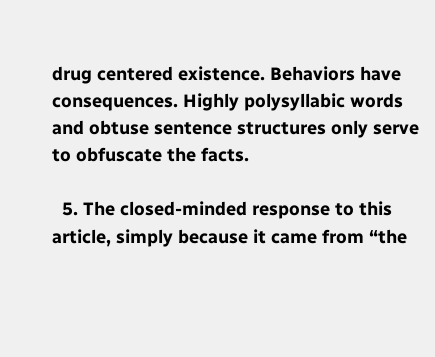drug centered existence. Behaviors have consequences. Highly polysyllabic words and obtuse sentence structures only serve to obfuscate the facts.

  5. The closed-minded response to this article, simply because it came from “the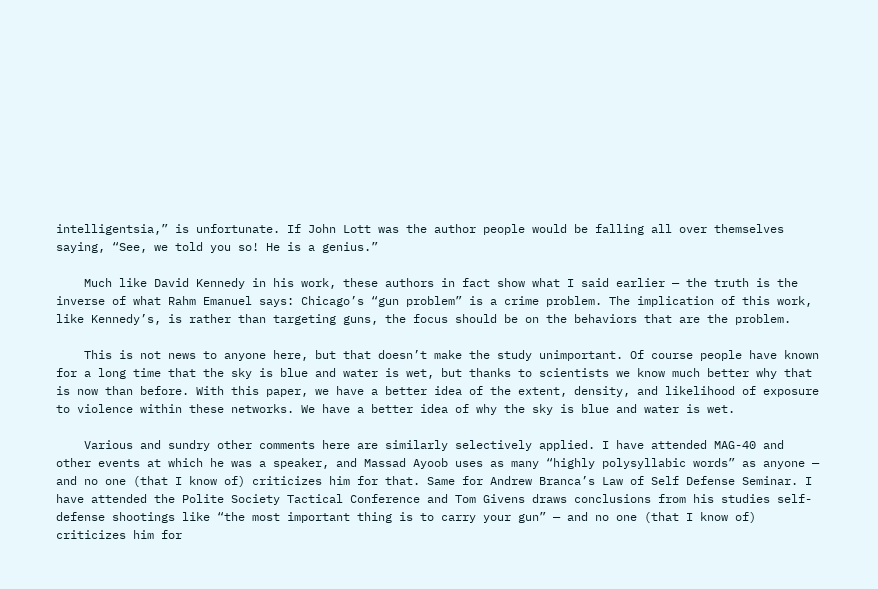intelligentsia,” is unfortunate. If John Lott was the author people would be falling all over themselves saying, “See, we told you so! He is a genius.”

    Much like David Kennedy in his work, these authors in fact show what I said earlier — the truth is the inverse of what Rahm Emanuel says: Chicago’s “gun problem” is a crime problem. The implication of this work, like Kennedy’s, is rather than targeting guns, the focus should be on the behaviors that are the problem.

    This is not news to anyone here, but that doesn’t make the study unimportant. Of course people have known for a long time that the sky is blue and water is wet, but thanks to scientists we know much better why that is now than before. With this paper, we have a better idea of the extent, density, and likelihood of exposure to violence within these networks. We have a better idea of why the sky is blue and water is wet.

    Various and sundry other comments here are similarly selectively applied. I have attended MAG-40 and other events at which he was a speaker, and Massad Ayoob uses as many “highly polysyllabic words” as anyone — and no one (that I know of) criticizes him for that. Same for Andrew Branca’s Law of Self Defense Seminar. I have attended the Polite Society Tactical Conference and Tom Givens draws conclusions from his studies self-defense shootings like “the most important thing is to carry your gun” — and no one (that I know of) criticizes him for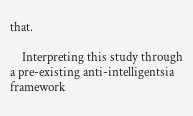that.

    Interpreting this study through a pre-existing anti-intelligentsia framework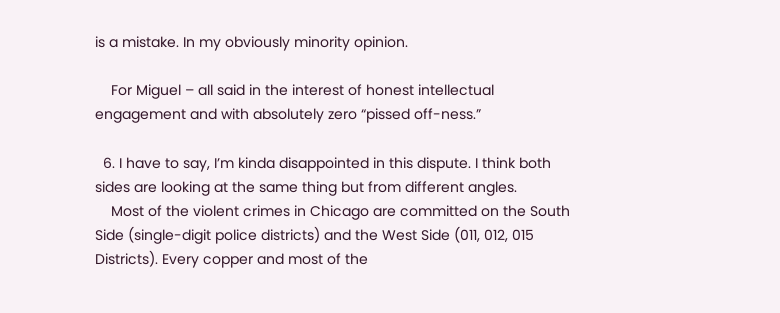is a mistake. In my obviously minority opinion.

    For Miguel – all said in the interest of honest intellectual engagement and with absolutely zero “pissed off-ness.”

  6. I have to say, I’m kinda disappointed in this dispute. I think both sides are looking at the same thing but from different angles.
    Most of the violent crimes in Chicago are committed on the South Side (single-digit police districts) and the West Side (011, 012, 015 Districts). Every copper and most of the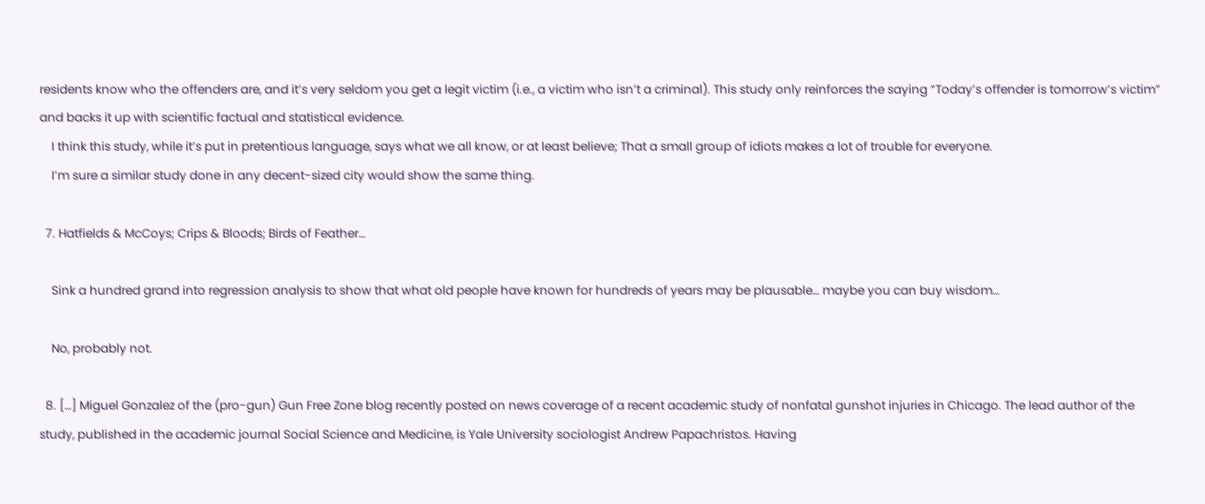residents know who the offenders are, and it’s very seldom you get a legit victim (i.e., a victim who isn’t a criminal). This study only reinforces the saying “Today’s offender is tomorrow’s victim” and backs it up with scientific factual and statistical evidence.
    I think this study, while it’s put in pretentious language, says what we all know, or at least believe; That a small group of idiots makes a lot of trouble for everyone.
    I’m sure a similar study done in any decent-sized city would show the same thing.

  7. Hatfields & McCoys; Crips & Bloods; Birds of Feather…

    Sink a hundred grand into regression analysis to show that what old people have known for hundreds of years may be plausable… maybe you can buy wisdom…

    No, probably not.

  8. […] Miguel Gonzalez of the (pro-gun) Gun Free Zone blog recently posted on news coverage of a recent academic study of nonfatal gunshot injuries in Chicago. The lead author of the study, published in the academic journal Social Science and Medicine, is Yale University sociologist Andrew Papachristos. Having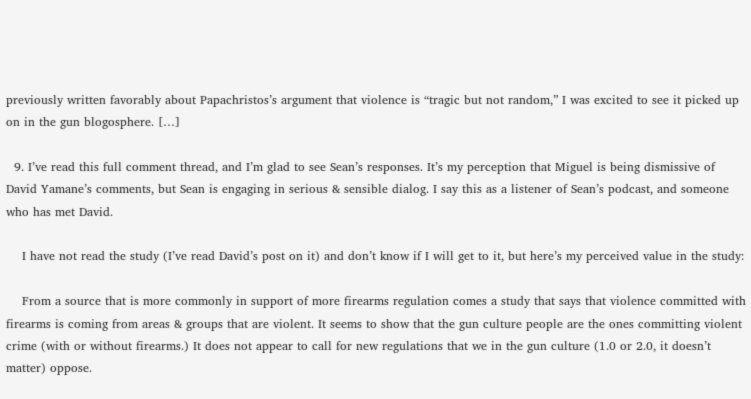previously written favorably about Papachristos’s argument that violence is “tragic but not random,” I was excited to see it picked up on in the gun blogosphere. […]

  9. I’ve read this full comment thread, and I’m glad to see Sean’s responses. It’s my perception that Miguel is being dismissive of David Yamane’s comments, but Sean is engaging in serious & sensible dialog. I say this as a listener of Sean’s podcast, and someone who has met David.

    I have not read the study (I’ve read David’s post on it) and don’t know if I will get to it, but here’s my perceived value in the study:

    From a source that is more commonly in support of more firearms regulation comes a study that says that violence committed with firearms is coming from areas & groups that are violent. It seems to show that the gun culture people are the ones committing violent crime (with or without firearms.) It does not appear to call for new regulations that we in the gun culture (1.0 or 2.0, it doesn’t matter) oppose.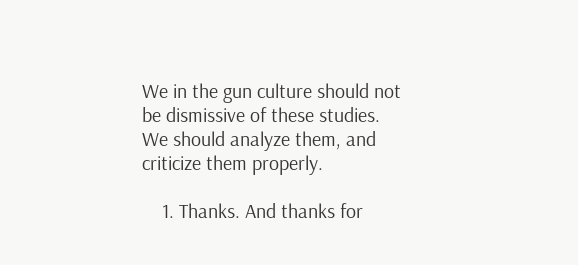We in the gun culture should not be dismissive of these studies. We should analyze them, and criticize them properly.

    1. Thanks. And thanks for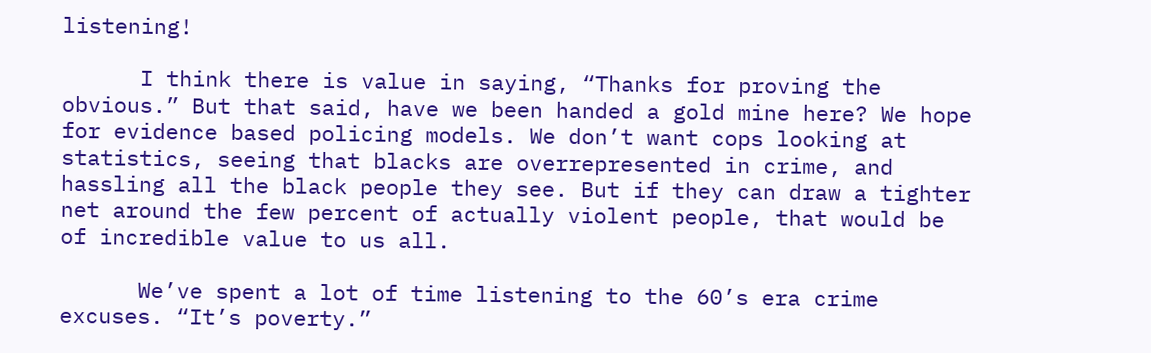listening!

      I think there is value in saying, “Thanks for proving the obvious.” But that said, have we been handed a gold mine here? We hope for evidence based policing models. We don’t want cops looking at statistics, seeing that blacks are overrepresented in crime, and hassling all the black people they see. But if they can draw a tighter net around the few percent of actually violent people, that would be of incredible value to us all.

      We’ve spent a lot of time listening to the 60’s era crime excuses. “It’s poverty.”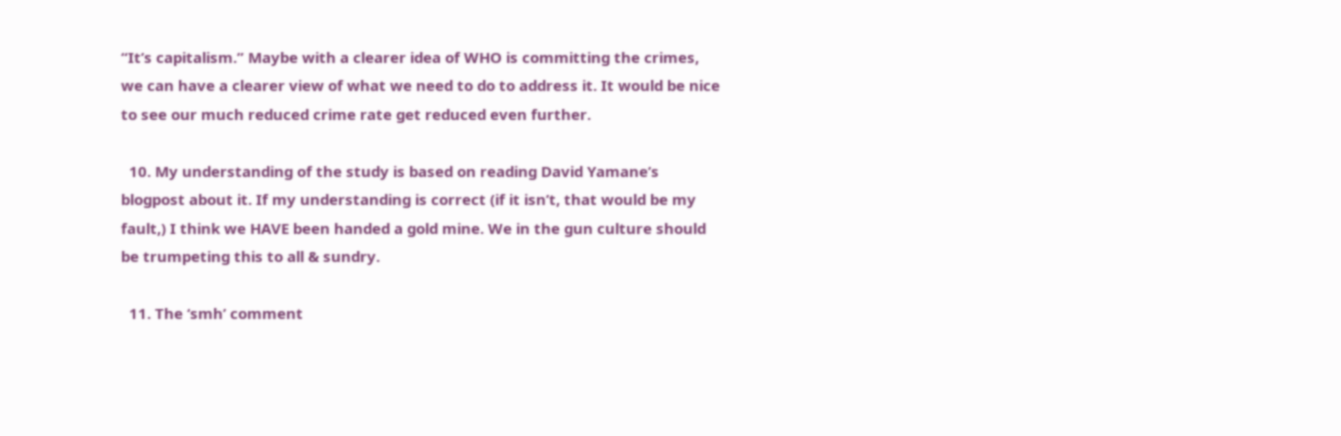“It’s capitalism.” Maybe with a clearer idea of WHO is committing the crimes, we can have a clearer view of what we need to do to address it. It would be nice to see our much reduced crime rate get reduced even further.

  10. My understanding of the study is based on reading David Yamane’s blogpost about it. If my understanding is correct (if it isn’t, that would be my fault,) I think we HAVE been handed a gold mine. We in the gun culture should be trumpeting this to all & sundry.

  11. The ‘smh’ comment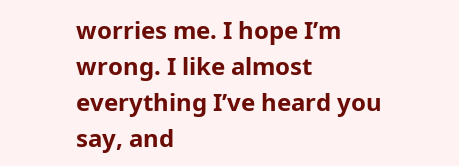worries me. I hope I’m wrong. I like almost everything I’ve heard you say, and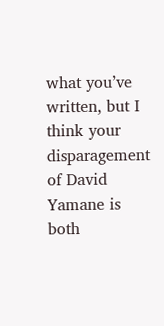what you’ve written, but I think your disparagement of David Yamane is both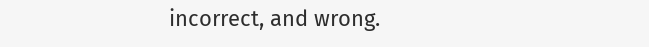incorrect, and wrong.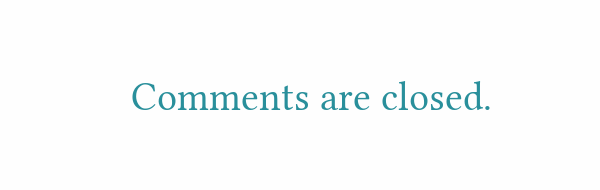Comments are closed.